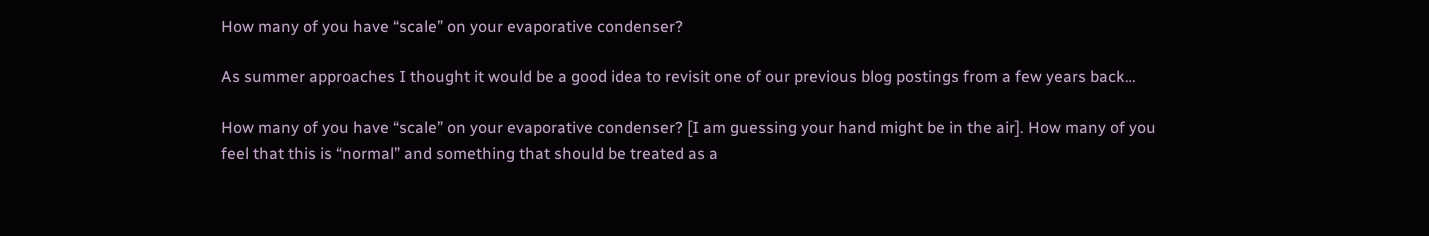How many of you have “scale” on your evaporative condenser?

As summer approaches I thought it would be a good idea to revisit one of our previous blog postings from a few years back…

How many of you have “scale” on your evaporative condenser? [I am guessing your hand might be in the air]. How many of you feel that this is “normal” and something that should be treated as a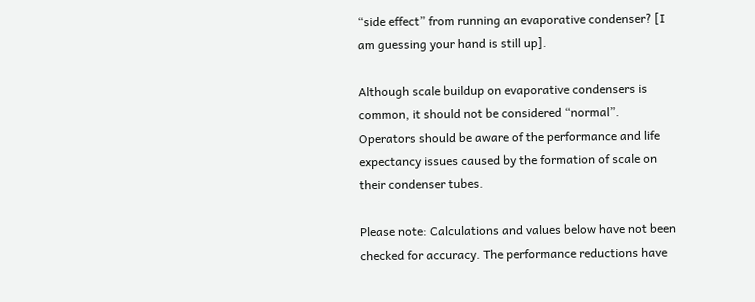“side effect” from running an evaporative condenser? [I am guessing your hand is still up].

Although scale buildup on evaporative condensers is common, it should not be considered “normal”. Operators should be aware of the performance and life expectancy issues caused by the formation of scale on their condenser tubes.

Please note: Calculations and values below have not been checked for accuracy. The performance reductions have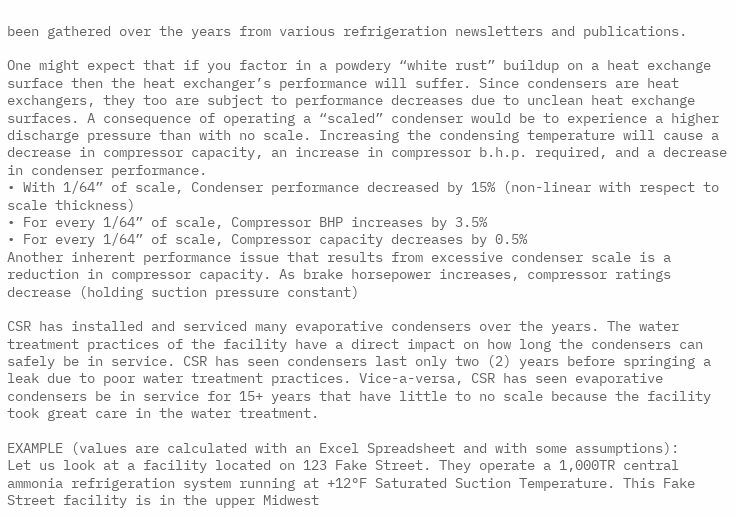been gathered over the years from various refrigeration newsletters and publications.

One might expect that if you factor in a powdery “white rust” buildup on a heat exchange surface then the heat exchanger’s performance will suffer. Since condensers are heat exchangers, they too are subject to performance decreases due to unclean heat exchange surfaces. A consequence of operating a “scaled” condenser would be to experience a higher discharge pressure than with no scale. Increasing the condensing temperature will cause a decrease in compressor capacity, an increase in compressor b.h.p. required, and a decrease in condenser performance.
• With 1/64” of scale, Condenser performance decreased by 15% (non-linear with respect to scale thickness)
• For every 1/64” of scale, Compressor BHP increases by 3.5%
• For every 1/64” of scale, Compressor capacity decreases by 0.5%
Another inherent performance issue that results from excessive condenser scale is a reduction in compressor capacity. As brake horsepower increases, compressor ratings decrease (holding suction pressure constant)

CSR has installed and serviced many evaporative condensers over the years. The water treatment practices of the facility have a direct impact on how long the condensers can safely be in service. CSR has seen condensers last only two (2) years before springing a leak due to poor water treatment practices. Vice-a-versa, CSR has seen evaporative condensers be in service for 15+ years that have little to no scale because the facility took great care in the water treatment.

EXAMPLE (values are calculated with an Excel Spreadsheet and with some assumptions):
Let us look at a facility located on 123 Fake Street. They operate a 1,000TR central ammonia refrigeration system running at +12°F Saturated Suction Temperature. This Fake Street facility is in the upper Midwest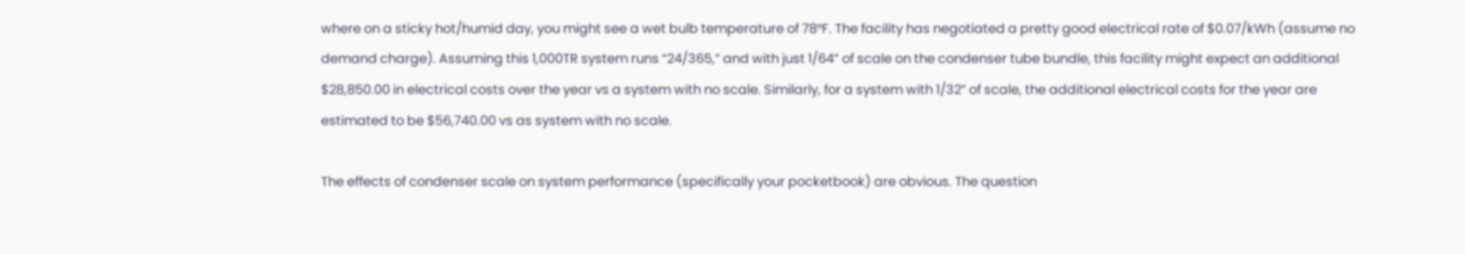where on a sticky hot/humid day, you might see a wet bulb temperature of 78°F. The facility has negotiated a pretty good electrical rate of $0.07/kWh (assume no demand charge). Assuming this 1,000TR system runs “24/365,” and with just 1/64” of scale on the condenser tube bundle, this facility might expect an additional $28,850.00 in electrical costs over the year vs a system with no scale. Similarly, for a system with 1/32” of scale, the additional electrical costs for the year are estimated to be $56,740.00 vs as system with no scale.

The effects of condenser scale on system performance (specifically your pocketbook) are obvious. The question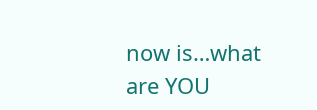now is…what are YOU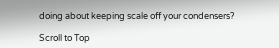doing about keeping scale off your condensers?

Scroll to Top